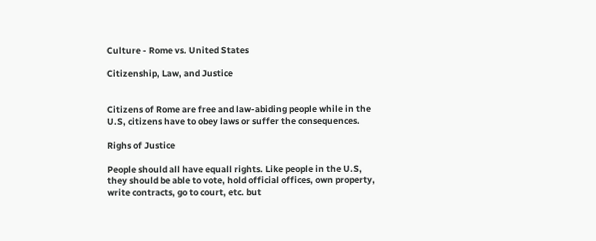Culture - Rome vs. United States

Citizenship, Law, and Justice


Citizens of Rome are free and law-abiding people while in the U.S, citizens have to obey laws or suffer the consequences.

Righs of Justice

People should all have equall rights. Like people in the U.S, they should be able to vote, hold official offices, own property, write contracts, go to court, etc. but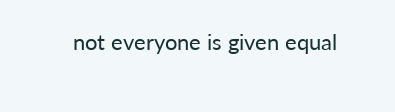not everyone is given equal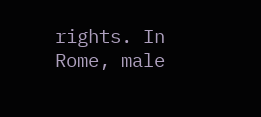rights. In Rome, male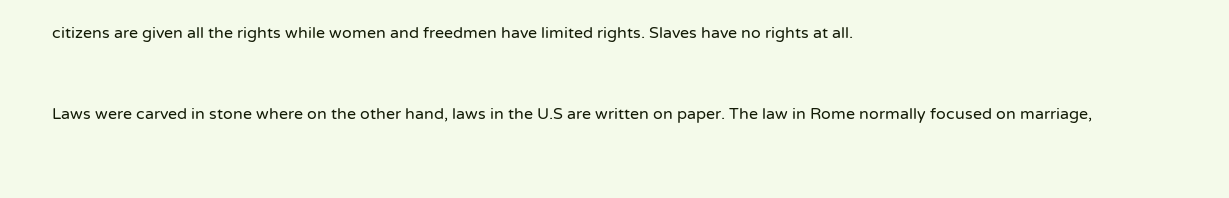citizens are given all the rights while women and freedmen have limited rights. Slaves have no rights at all.


Laws were carved in stone where on the other hand, laws in the U.S are written on paper. The law in Rome normally focused on marriage,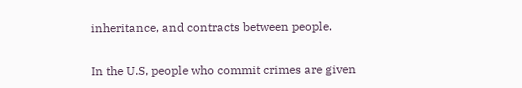inheritance, and contracts between people.


In the U.S, people who commit crimes are given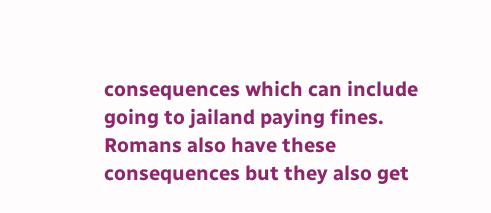consequences which can include going to jailand paying fines. Romans also have these consequences but they also get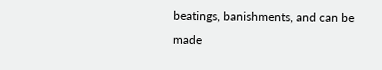beatings, banishments, and can be made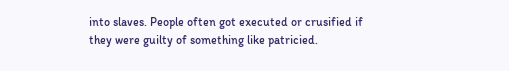into slaves. People often got executed or crusified if they were guilty of something like patricied.